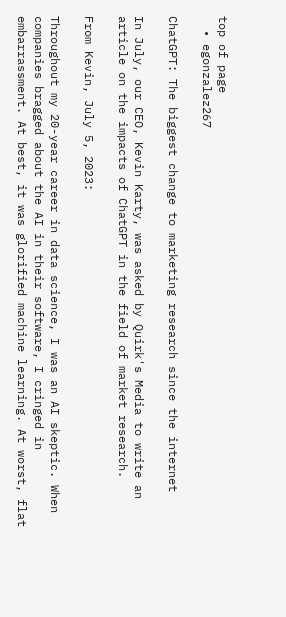top of page
  • egonzalez267

ChatGPT: The biggest change to marketing research since the internet

In July, our CEO, Kevin Karty, was asked by Quirk's Media to write an article on the impacts of ChatGPT in the field of market research.

From Kevin, July 5, 2023:

Throughout my 20-year career in data science, I was an AI skeptic. When companies bragged about the AI in their software, I cringed in embarrassment. At best, it was glorified machine learning. At worst, flat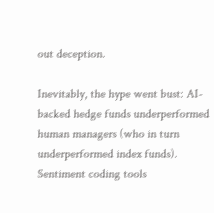out deception.

Inevitably, the hype went bust: AI-backed hedge funds underperformed human managers (who in turn underperformed index funds). Sentiment coding tools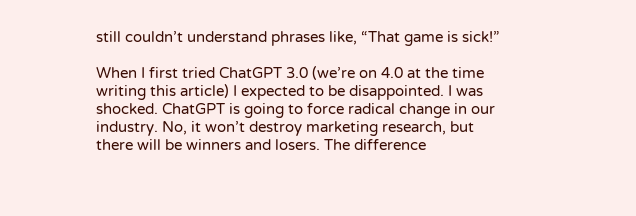still couldn’t understand phrases like, “That game is sick!”

When I first tried ChatGPT 3.0 (we’re on 4.0 at the time writing this article) I expected to be disappointed. I was shocked. ChatGPT is going to force radical change in our industry. No, it won’t destroy marketing research, but there will be winners and losers. The difference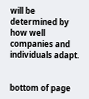will be determined by how well companies and individuals adapt.


bottom of page